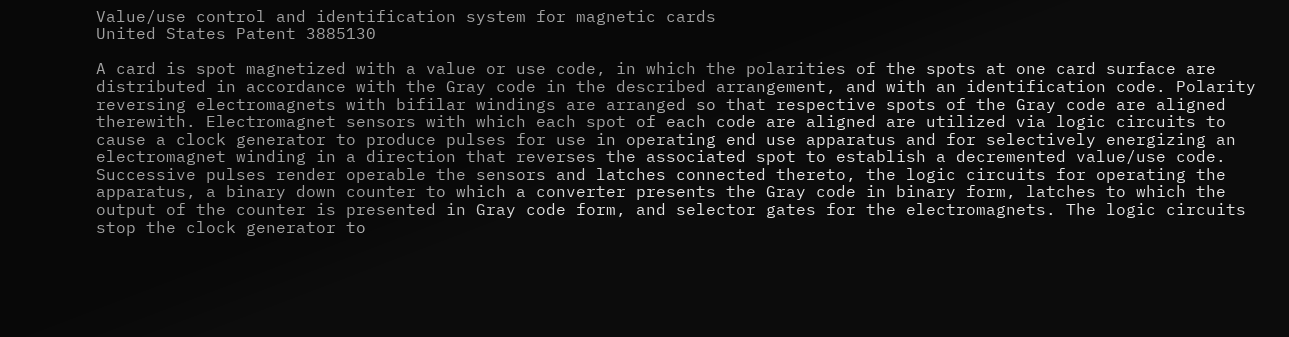Value/use control and identification system for magnetic cards
United States Patent 3885130

A card is spot magnetized with a value or use code, in which the polarities of the spots at one card surface are distributed in accordance with the Gray code in the described arrangement, and with an identification code. Polarity reversing electromagnets with bifilar windings are arranged so that respective spots of the Gray code are aligned therewith. Electromagnet sensors with which each spot of each code are aligned are utilized via logic circuits to cause a clock generator to produce pulses for use in operating end use apparatus and for selectively energizing an electromagnet winding in a direction that reverses the associated spot to establish a decremented value/use code. Successive pulses render operable the sensors and latches connected thereto, the logic circuits for operating the apparatus, a binary down counter to which a converter presents the Gray code in binary form, latches to which the output of the counter is presented in Gray code form, and selector gates for the electromagnets. The logic circuits stop the clock generator to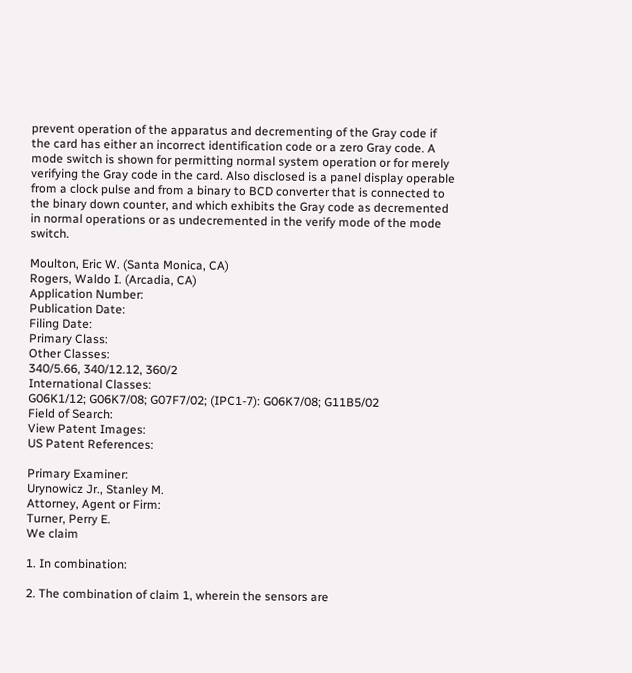prevent operation of the apparatus and decrementing of the Gray code if the card has either an incorrect identification code or a zero Gray code. A mode switch is shown for permitting normal system operation or for merely verifying the Gray code in the card. Also disclosed is a panel display operable from a clock pulse and from a binary to BCD converter that is connected to the binary down counter, and which exhibits the Gray code as decremented in normal operations or as undecremented in the verify mode of the mode switch.

Moulton, Eric W. (Santa Monica, CA)
Rogers, Waldo I. (Arcadia, CA)
Application Number:
Publication Date:
Filing Date:
Primary Class:
Other Classes:
340/5.66, 340/12.12, 360/2
International Classes:
G06K1/12; G06K7/08; G07F7/02; (IPC1-7): G06K7/08; G11B5/02
Field of Search:
View Patent Images:
US Patent References:

Primary Examiner:
Urynowicz Jr., Stanley M.
Attorney, Agent or Firm:
Turner, Perry E.
We claim

1. In combination:

2. The combination of claim 1, wherein the sensors are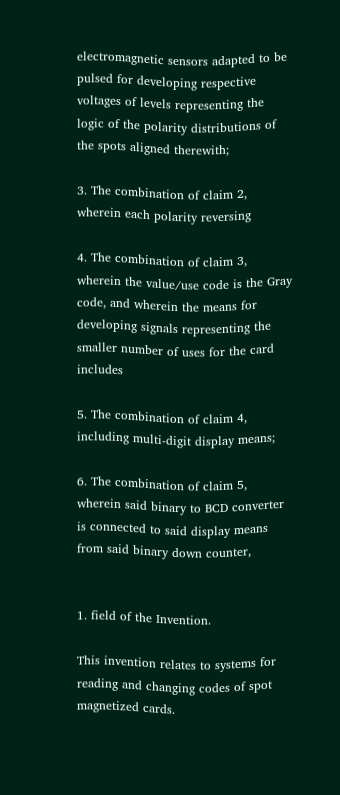electromagnetic sensors adapted to be pulsed for developing respective voltages of levels representing the logic of the polarity distributions of the spots aligned therewith;

3. The combination of claim 2, wherein each polarity reversing

4. The combination of claim 3, wherein the value/use code is the Gray code, and wherein the means for developing signals representing the smaller number of uses for the card includes

5. The combination of claim 4, including multi-digit display means;

6. The combination of claim 5, wherein said binary to BCD converter is connected to said display means from said binary down counter,


1. field of the Invention.

This invention relates to systems for reading and changing codes of spot magnetized cards.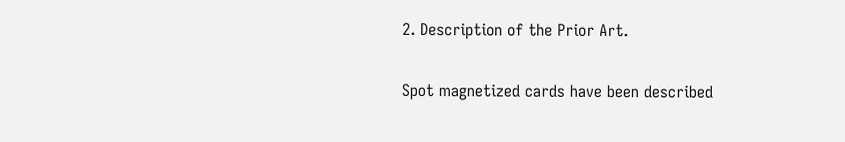2. Description of the Prior Art.

Spot magnetized cards have been described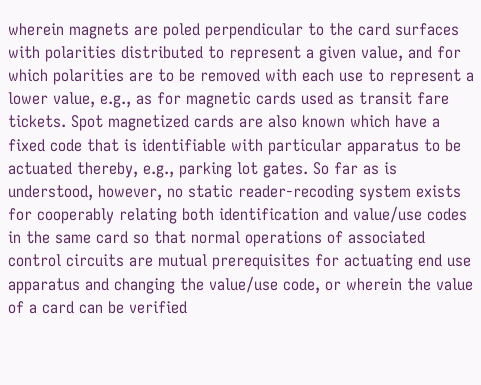wherein magnets are poled perpendicular to the card surfaces with polarities distributed to represent a given value, and for which polarities are to be removed with each use to represent a lower value, e.g., as for magnetic cards used as transit fare tickets. Spot magnetized cards are also known which have a fixed code that is identifiable with particular apparatus to be actuated thereby, e.g., parking lot gates. So far as is understood, however, no static reader-recoding system exists for cooperably relating both identification and value/use codes in the same card so that normal operations of associated control circuits are mutual prerequisites for actuating end use apparatus and changing the value/use code, or wherein the value of a card can be verified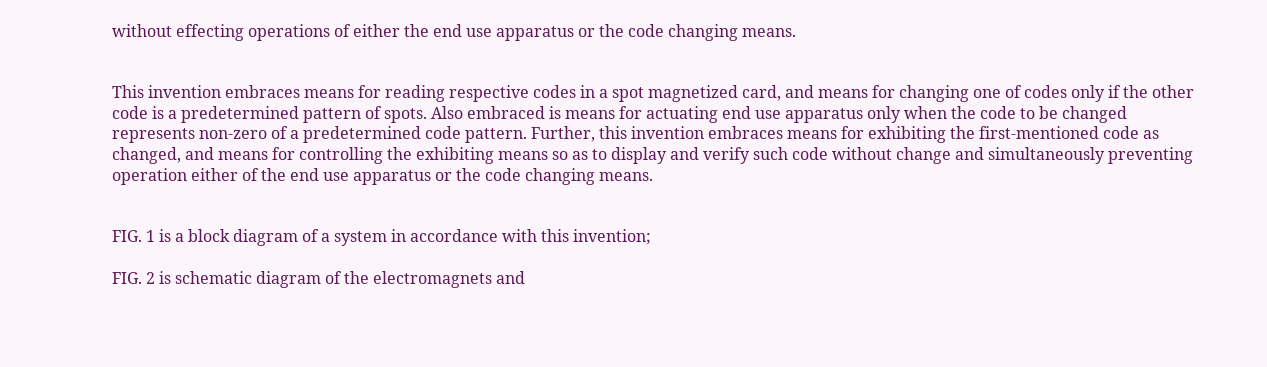without effecting operations of either the end use apparatus or the code changing means.


This invention embraces means for reading respective codes in a spot magnetized card, and means for changing one of codes only if the other code is a predetermined pattern of spots. Also embraced is means for actuating end use apparatus only when the code to be changed represents non-zero of a predetermined code pattern. Further, this invention embraces means for exhibiting the first-mentioned code as changed, and means for controlling the exhibiting means so as to display and verify such code without change and simultaneously preventing operation either of the end use apparatus or the code changing means.


FIG. 1 is a block diagram of a system in accordance with this invention;

FIG. 2 is schematic diagram of the electromagnets and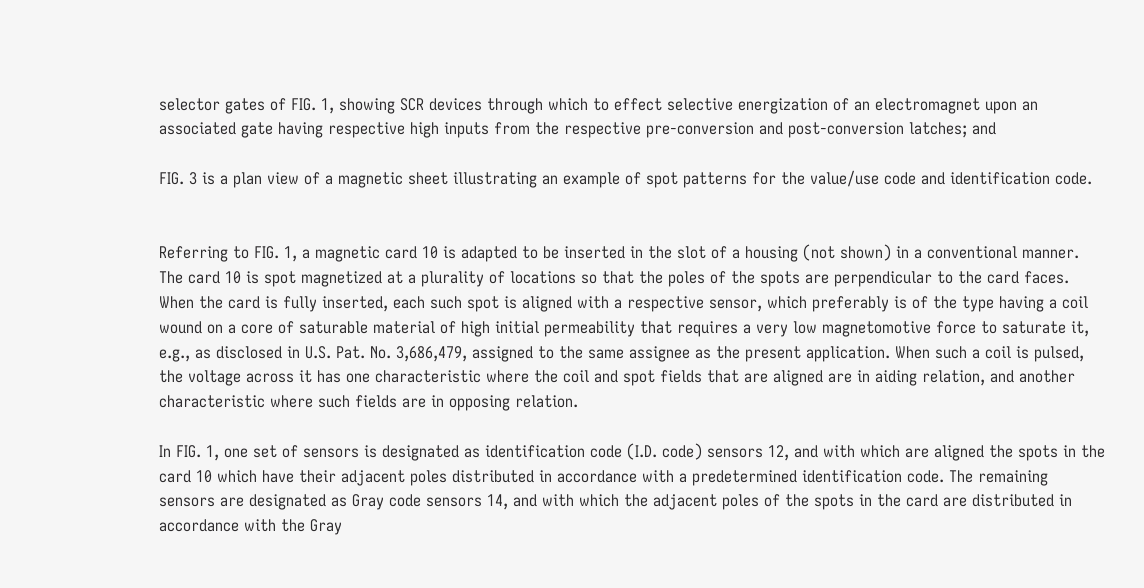selector gates of FIG. 1, showing SCR devices through which to effect selective energization of an electromagnet upon an associated gate having respective high inputs from the respective pre-conversion and post-conversion latches; and

FIG. 3 is a plan view of a magnetic sheet illustrating an example of spot patterns for the value/use code and identification code.


Referring to FIG. 1, a magnetic card 10 is adapted to be inserted in the slot of a housing (not shown) in a conventional manner. The card 10 is spot magnetized at a plurality of locations so that the poles of the spots are perpendicular to the card faces. When the card is fully inserted, each such spot is aligned with a respective sensor, which preferably is of the type having a coil wound on a core of saturable material of high initial permeability that requires a very low magnetomotive force to saturate it, e.g., as disclosed in U.S. Pat. No. 3,686,479, assigned to the same assignee as the present application. When such a coil is pulsed, the voltage across it has one characteristic where the coil and spot fields that are aligned are in aiding relation, and another characteristic where such fields are in opposing relation.

In FIG. 1, one set of sensors is designated as identification code (I.D. code) sensors 12, and with which are aligned the spots in the card 10 which have their adjacent poles distributed in accordance with a predetermined identification code. The remaining sensors are designated as Gray code sensors 14, and with which the adjacent poles of the spots in the card are distributed in accordance with the Gray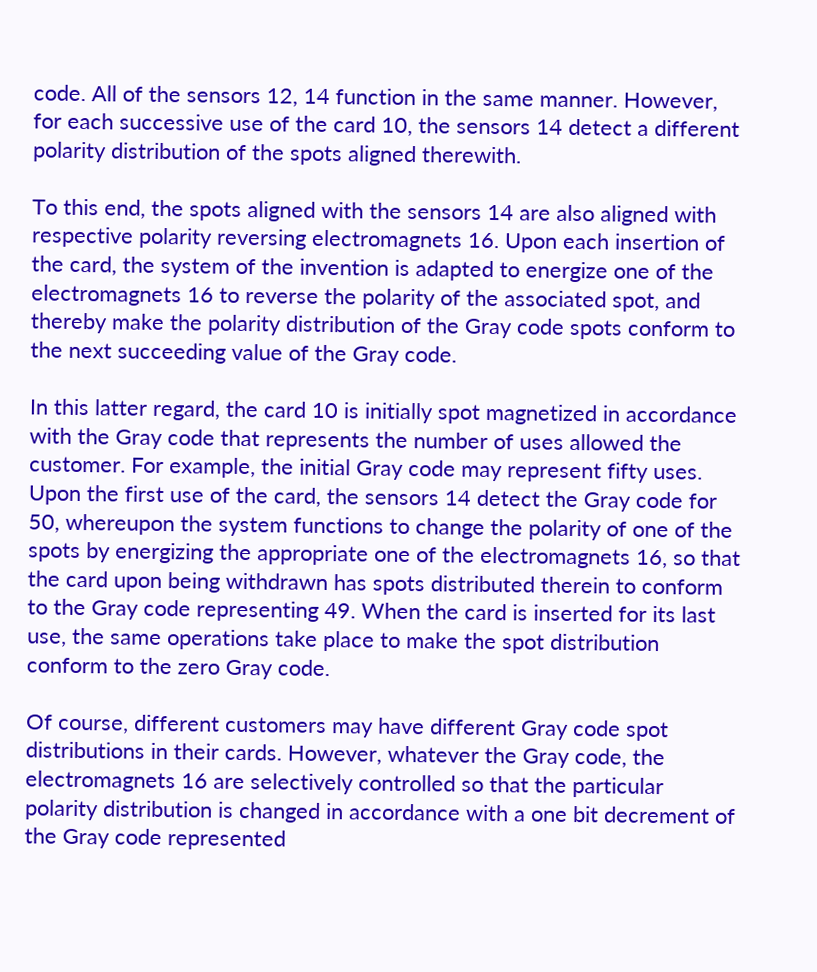code. All of the sensors 12, 14 function in the same manner. However, for each successive use of the card 10, the sensors 14 detect a different polarity distribution of the spots aligned therewith.

To this end, the spots aligned with the sensors 14 are also aligned with respective polarity reversing electromagnets 16. Upon each insertion of the card, the system of the invention is adapted to energize one of the electromagnets 16 to reverse the polarity of the associated spot, and thereby make the polarity distribution of the Gray code spots conform to the next succeeding value of the Gray code.

In this latter regard, the card 10 is initially spot magnetized in accordance with the Gray code that represents the number of uses allowed the customer. For example, the initial Gray code may represent fifty uses. Upon the first use of the card, the sensors 14 detect the Gray code for 50, whereupon the system functions to change the polarity of one of the spots by energizing the appropriate one of the electromagnets 16, so that the card upon being withdrawn has spots distributed therein to conform to the Gray code representing 49. When the card is inserted for its last use, the same operations take place to make the spot distribution conform to the zero Gray code.

Of course, different customers may have different Gray code spot distributions in their cards. However, whatever the Gray code, the electromagnets 16 are selectively controlled so that the particular polarity distribution is changed in accordance with a one bit decrement of the Gray code represented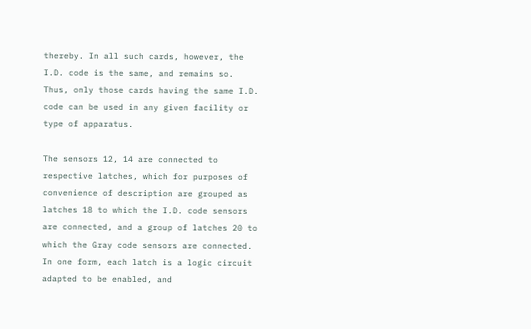thereby. In all such cards, however, the I.D. code is the same, and remains so. Thus, only those cards having the same I.D. code can be used in any given facility or type of apparatus.

The sensors 12, 14 are connected to respective latches, which for purposes of convenience of description are grouped as latches 18 to which the I.D. code sensors are connected, and a group of latches 20 to which the Gray code sensors are connected. In one form, each latch is a logic circuit adapted to be enabled, and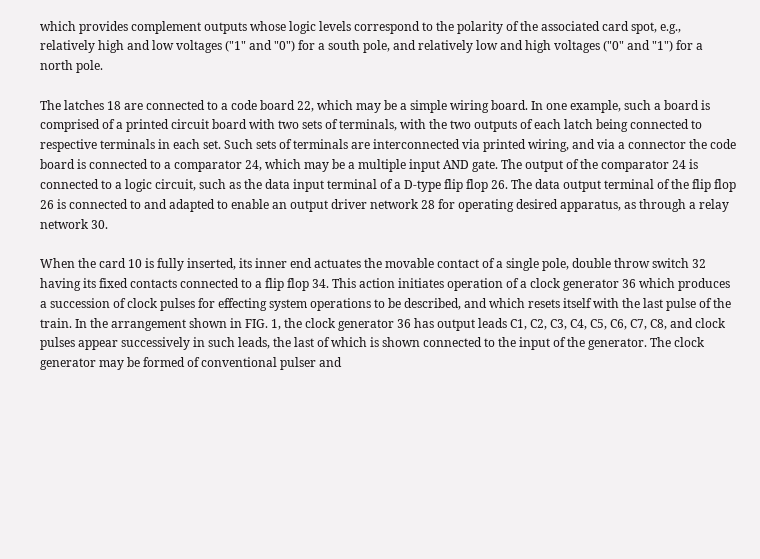which provides complement outputs whose logic levels correspond to the polarity of the associated card spot, e.g., relatively high and low voltages ("1" and "0") for a south pole, and relatively low and high voltages ("0" and "1") for a north pole.

The latches 18 are connected to a code board 22, which may be a simple wiring board. In one example, such a board is comprised of a printed circuit board with two sets of terminals, with the two outputs of each latch being connected to respective terminals in each set. Such sets of terminals are interconnected via printed wiring, and via a connector the code board is connected to a comparator 24, which may be a multiple input AND gate. The output of the comparator 24 is connected to a logic circuit, such as the data input terminal of a D-type flip flop 26. The data output terminal of the flip flop 26 is connected to and adapted to enable an output driver network 28 for operating desired apparatus, as through a relay network 30.

When the card 10 is fully inserted, its inner end actuates the movable contact of a single pole, double throw switch 32 having its fixed contacts connected to a flip flop 34. This action initiates operation of a clock generator 36 which produces a succession of clock pulses for effecting system operations to be described, and which resets itself with the last pulse of the train. In the arrangement shown in FIG. 1, the clock generator 36 has output leads C1, C2, C3, C4, C5, C6, C7, C8, and clock pulses appear successively in such leads, the last of which is shown connected to the input of the generator. The clock generator may be formed of conventional pulser and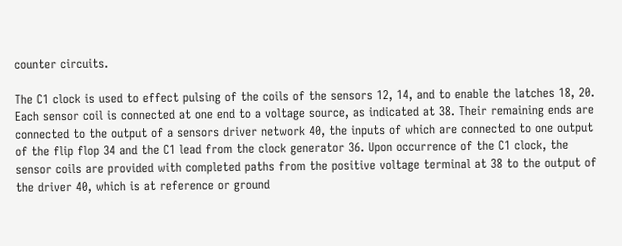counter circuits.

The C1 clock is used to effect pulsing of the coils of the sensors 12, 14, and to enable the latches 18, 20. Each sensor coil is connected at one end to a voltage source, as indicated at 38. Their remaining ends are connected to the output of a sensors driver network 40, the inputs of which are connected to one output of the flip flop 34 and the C1 lead from the clock generator 36. Upon occurrence of the C1 clock, the sensor coils are provided with completed paths from the positive voltage terminal at 38 to the output of the driver 40, which is at reference or ground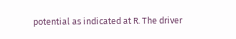potential as indicated at R. The driver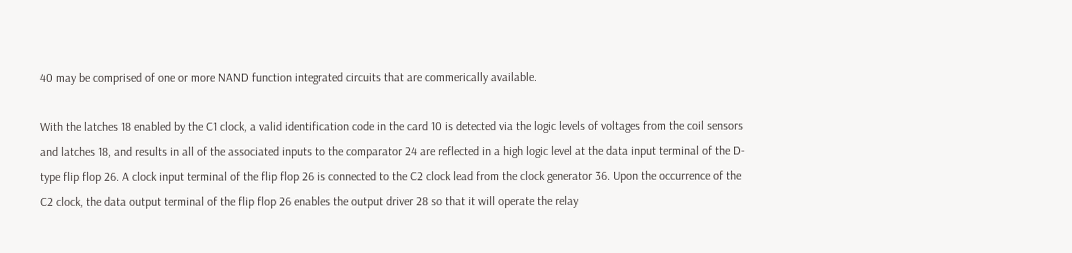40 may be comprised of one or more NAND function integrated circuits that are commerically available.

With the latches 18 enabled by the C1 clock, a valid identification code in the card 10 is detected via the logic levels of voltages from the coil sensors and latches 18, and results in all of the associated inputs to the comparator 24 are reflected in a high logic level at the data input terminal of the D-type flip flop 26. A clock input terminal of the flip flop 26 is connected to the C2 clock lead from the clock generator 36. Upon the occurrence of the C2 clock, the data output terminal of the flip flop 26 enables the output driver 28 so that it will operate the relay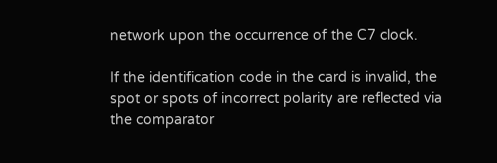network upon the occurrence of the C7 clock.

If the identification code in the card is invalid, the spot or spots of incorrect polarity are reflected via the comparator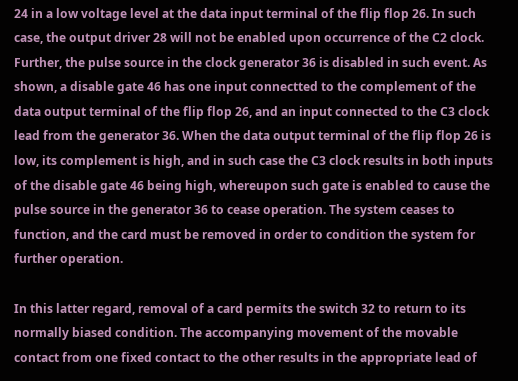24 in a low voltage level at the data input terminal of the flip flop 26. In such case, the output driver 28 will not be enabled upon occurrence of the C2 clock. Further, the pulse source in the clock generator 36 is disabled in such event. As shown, a disable gate 46 has one input connectted to the complement of the data output terminal of the flip flop 26, and an input connected to the C3 clock lead from the generator 36. When the data output terminal of the flip flop 26 is low, its complement is high, and in such case the C3 clock results in both inputs of the disable gate 46 being high, whereupon such gate is enabled to cause the pulse source in the generator 36 to cease operation. The system ceases to function, and the card must be removed in order to condition the system for further operation.

In this latter regard, removal of a card permits the switch 32 to return to its normally biased condition. The accompanying movement of the movable contact from one fixed contact to the other results in the appropriate lead of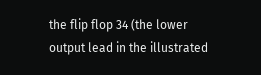the flip flop 34 (the lower output lead in the illustrated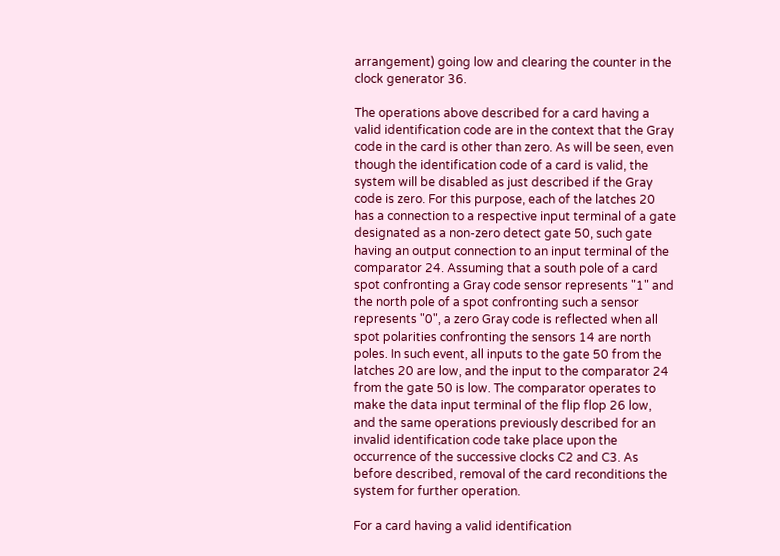arrangement) going low and clearing the counter in the clock generator 36.

The operations above described for a card having a valid identification code are in the context that the Gray code in the card is other than zero. As will be seen, even though the identification code of a card is valid, the system will be disabled as just described if the Gray code is zero. For this purpose, each of the latches 20 has a connection to a respective input terminal of a gate designated as a non-zero detect gate 50, such gate having an output connection to an input terminal of the comparator 24. Assuming that a south pole of a card spot confronting a Gray code sensor represents "1" and the north pole of a spot confronting such a sensor represents "0", a zero Gray code is reflected when all spot polarities confronting the sensors 14 are north poles. In such event, all inputs to the gate 50 from the latches 20 are low, and the input to the comparator 24 from the gate 50 is low. The comparator operates to make the data input terminal of the flip flop 26 low, and the same operations previously described for an invalid identification code take place upon the occurrence of the successive clocks C2 and C3. As before described, removal of the card reconditions the system for further operation.

For a card having a valid identification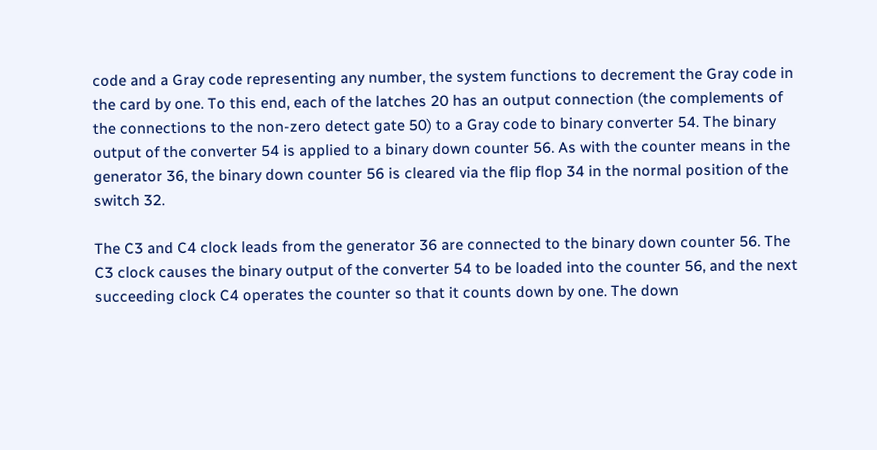code and a Gray code representing any number, the system functions to decrement the Gray code in the card by one. To this end, each of the latches 20 has an output connection (the complements of the connections to the non-zero detect gate 50) to a Gray code to binary converter 54. The binary output of the converter 54 is applied to a binary down counter 56. As with the counter means in the generator 36, the binary down counter 56 is cleared via the flip flop 34 in the normal position of the switch 32.

The C3 and C4 clock leads from the generator 36 are connected to the binary down counter 56. The C3 clock causes the binary output of the converter 54 to be loaded into the counter 56, and the next succeeding clock C4 operates the counter so that it counts down by one. The down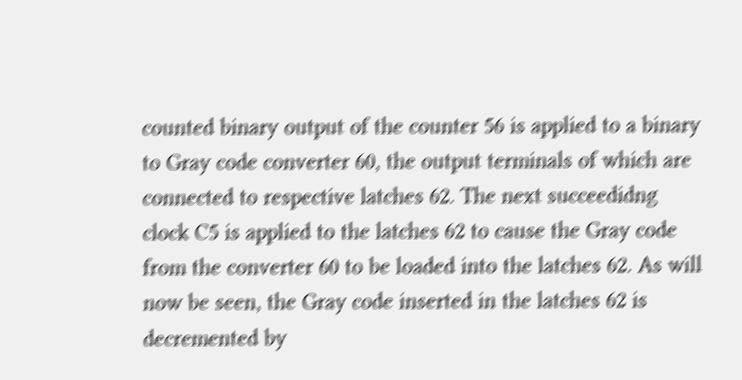counted binary output of the counter 56 is applied to a binary to Gray code converter 60, the output terminals of which are connected to respective latches 62. The next succeedidng clock C5 is applied to the latches 62 to cause the Gray code from the converter 60 to be loaded into the latches 62. As will now be seen, the Gray code inserted in the latches 62 is decremented by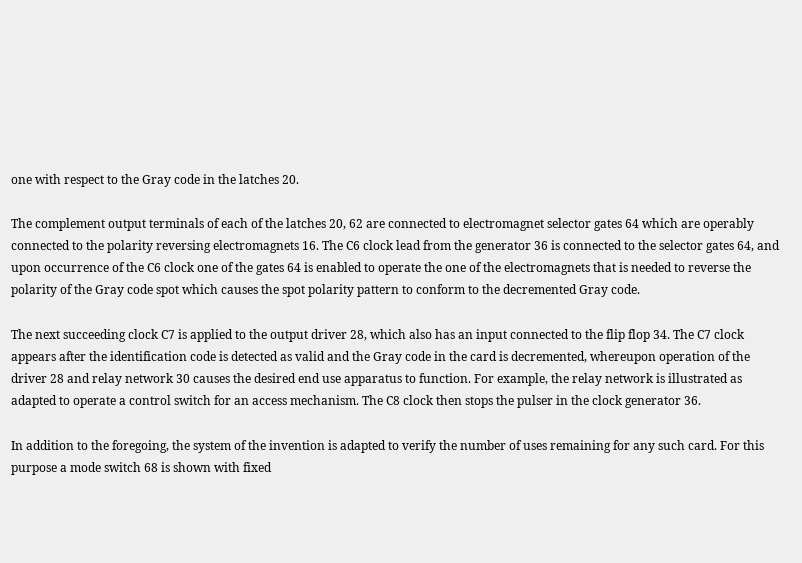one with respect to the Gray code in the latches 20.

The complement output terminals of each of the latches 20, 62 are connected to electromagnet selector gates 64 which are operably connected to the polarity reversing electromagnets 16. The C6 clock lead from the generator 36 is connected to the selector gates 64, and upon occurrence of the C6 clock one of the gates 64 is enabled to operate the one of the electromagnets that is needed to reverse the polarity of the Gray code spot which causes the spot polarity pattern to conform to the decremented Gray code.

The next succeeding clock C7 is applied to the output driver 28, which also has an input connected to the flip flop 34. The C7 clock appears after the identification code is detected as valid and the Gray code in the card is decremented, whereupon operation of the driver 28 and relay network 30 causes the desired end use apparatus to function. For example, the relay network is illustrated as adapted to operate a control switch for an access mechanism. The C8 clock then stops the pulser in the clock generator 36.

In addition to the foregoing, the system of the invention is adapted to verify the number of uses remaining for any such card. For this purpose a mode switch 68 is shown with fixed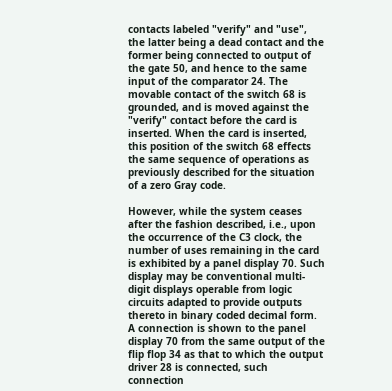contacts labeled "verify" and "use", the latter being a dead contact and the former being connected to output of the gate 50, and hence to the same input of the comparator 24. The movable contact of the switch 68 is grounded, and is moved against the "verify" contact before the card is inserted. When the card is inserted, this position of the switch 68 effects the same sequence of operations as previously described for the situation of a zero Gray code.

However, while the system ceases after the fashion described, i.e., upon the occurrence of the C3 clock, the number of uses remaining in the card is exhibited by a panel display 70. Such display may be conventional multi-digit displays operable from logic circuits adapted to provide outputs thereto in binary coded decimal form. A connection is shown to the panel display 70 from the same output of the flip flop 34 as that to which the output driver 28 is connected, such connection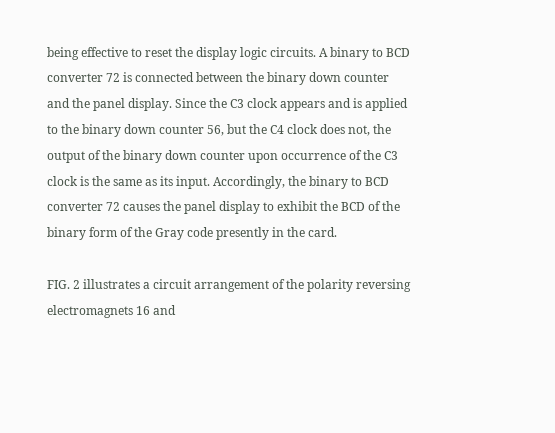being effective to reset the display logic circuits. A binary to BCD converter 72 is connected between the binary down counter and the panel display. Since the C3 clock appears and is applied to the binary down counter 56, but the C4 clock does not, the output of the binary down counter upon occurrence of the C3 clock is the same as its input. Accordingly, the binary to BCD converter 72 causes the panel display to exhibit the BCD of the binary form of the Gray code presently in the card.

FIG. 2 illustrates a circuit arrangement of the polarity reversing electromagnets 16 and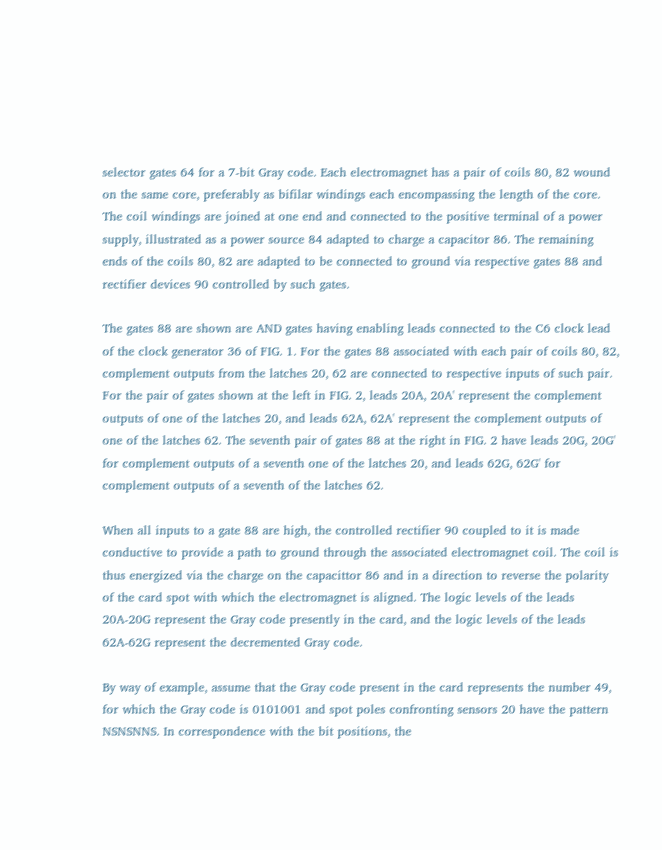selector gates 64 for a 7-bit Gray code. Each electromagnet has a pair of coils 80, 82 wound on the same core, preferably as bifilar windings each encompassing the length of the core. The coil windings are joined at one end and connected to the positive terminal of a power supply, illustrated as a power source 84 adapted to charge a capacitor 86. The remaining ends of the coils 80, 82 are adapted to be connected to ground via respective gates 88 and rectifier devices 90 controlled by such gates.

The gates 88 are shown are AND gates having enabling leads connected to the C6 clock lead of the clock generator 36 of FIG. 1. For the gates 88 associated with each pair of coils 80, 82, complement outputs from the latches 20, 62 are connected to respective inputs of such pair. For the pair of gates shown at the left in FIG. 2, leads 20A, 20A' represent the complement outputs of one of the latches 20, and leads 62A, 62A' represent the complement outputs of one of the latches 62. The seventh pair of gates 88 at the right in FIG. 2 have leads 20G, 20G' for complement outputs of a seventh one of the latches 20, and leads 62G, 62G' for complement outputs of a seventh of the latches 62.

When all inputs to a gate 88 are high, the controlled rectifier 90 coupled to it is made conductive to provide a path to ground through the associated electromagnet coil. The coil is thus energized via the charge on the capacittor 86 and in a direction to reverse the polarity of the card spot with which the electromagnet is aligned. The logic levels of the leads 20A-20G represent the Gray code presently in the card, and the logic levels of the leads 62A-62G represent the decremented Gray code.

By way of example, assume that the Gray code present in the card represents the number 49, for which the Gray code is 0101001 and spot poles confronting sensors 20 have the pattern NSNSNNS. In correspondence with the bit positions, the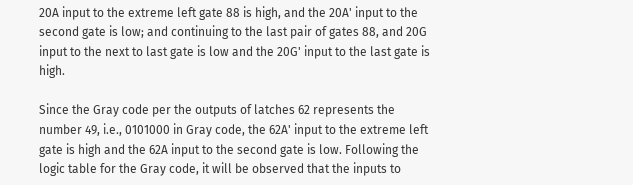20A input to the extreme left gate 88 is high, and the 20A' input to the second gate is low; and continuing to the last pair of gates 88, and 20G input to the next to last gate is low and the 20G' input to the last gate is high.

Since the Gray code per the outputs of latches 62 represents the number 49, i.e., 0101000 in Gray code, the 62A' input to the extreme left gate is high and the 62A input to the second gate is low. Following the logic table for the Gray code, it will be observed that the inputs to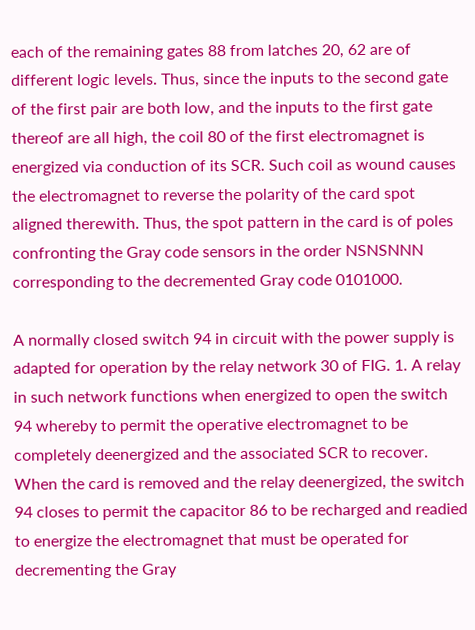each of the remaining gates 88 from latches 20, 62 are of different logic levels. Thus, since the inputs to the second gate of the first pair are both low, and the inputs to the first gate thereof are all high, the coil 80 of the first electromagnet is energized via conduction of its SCR. Such coil as wound causes the electromagnet to reverse the polarity of the card spot aligned therewith. Thus, the spot pattern in the card is of poles confronting the Gray code sensors in the order NSNSNNN corresponding to the decremented Gray code 0101000.

A normally closed switch 94 in circuit with the power supply is adapted for operation by the relay network 30 of FIG. 1. A relay in such network functions when energized to open the switch 94 whereby to permit the operative electromagnet to be completely deenergized and the associated SCR to recover. When the card is removed and the relay deenergized, the switch 94 closes to permit the capacitor 86 to be recharged and readied to energize the electromagnet that must be operated for decrementing the Gray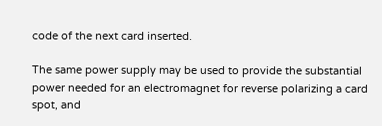code of the next card inserted.

The same power supply may be used to provide the substantial power needed for an electromagnet for reverse polarizing a card spot, and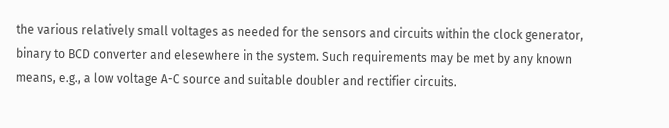the various relatively small voltages as needed for the sensors and circuits within the clock generator, binary to BCD converter and elesewhere in the system. Such requirements may be met by any known means, e.g., a low voltage A-C source and suitable doubler and rectifier circuits.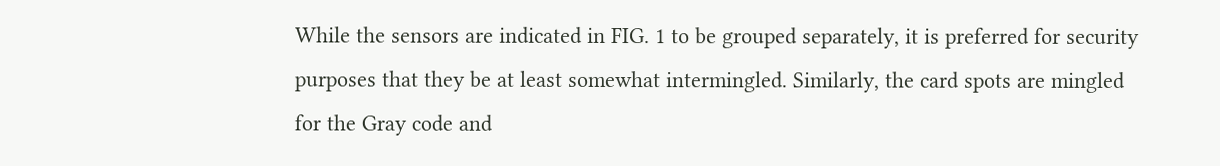While the sensors are indicated in FIG. 1 to be grouped separately, it is preferred for security purposes that they be at least somewhat intermingled. Similarly, the card spots are mingled for the Gray code and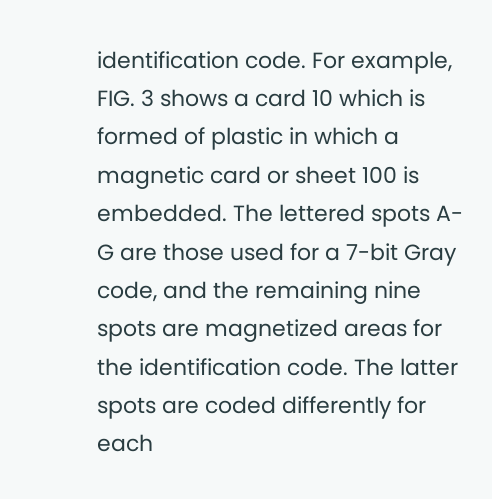identification code. For example, FIG. 3 shows a card 10 which is formed of plastic in which a magnetic card or sheet 100 is embedded. The lettered spots A-G are those used for a 7-bit Gray code, and the remaining nine spots are magnetized areas for the identification code. The latter spots are coded differently for each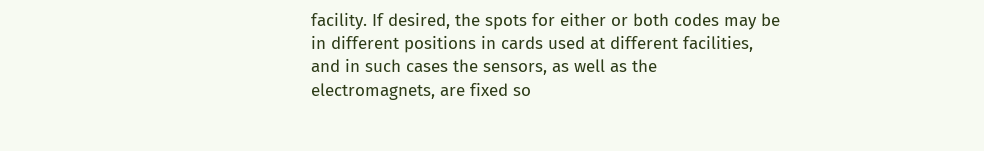facility. If desired, the spots for either or both codes may be in different positions in cards used at different facilities, and in such cases the sensors, as well as the electromagnets, are fixed so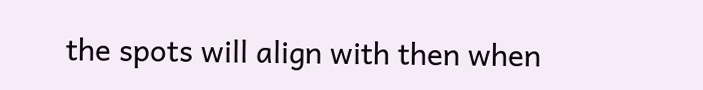the spots will align with then when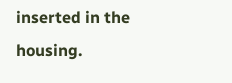inserted in the housing.